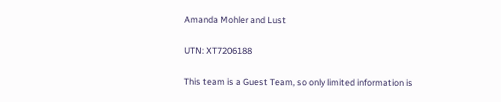Amanda Mohler and Lust

UTN: XT7206188

This team is a Guest Team, so only limited information is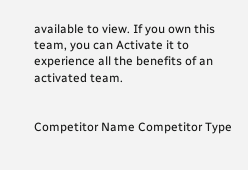available to view. If you own this team, you can Activate it to experience all the benefits of an activated team.


Competitor Name Competitor Type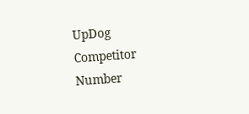UpDog Competitor Number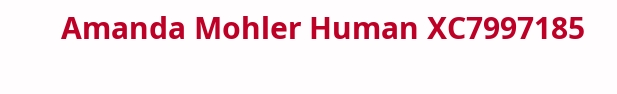Amanda Mohler Human XC7997185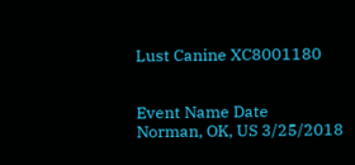Lust Canine XC8001180


Event Name Date
Norman, OK, US 3/25/2018